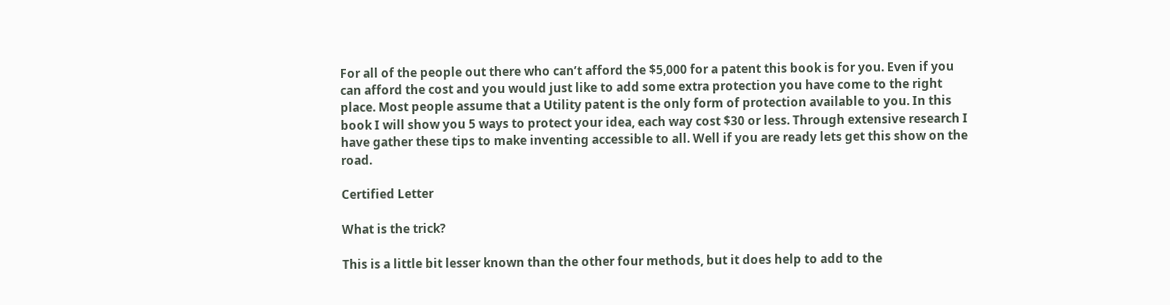For all of the people out there who can’t afford the $5,000 for a patent this book is for you. Even if you can afford the cost and you would just like to add some extra protection you have come to the right place. Most people assume that a Utility patent is the only form of protection available to you. In this book I will show you 5 ways to protect your idea, each way cost $30 or less. Through extensive research I have gather these tips to make inventing accessible to all. Well if you are ready lets get this show on the road.

Certified Letter

What is the trick?

This is a little bit lesser known than the other four methods, but it does help to add to the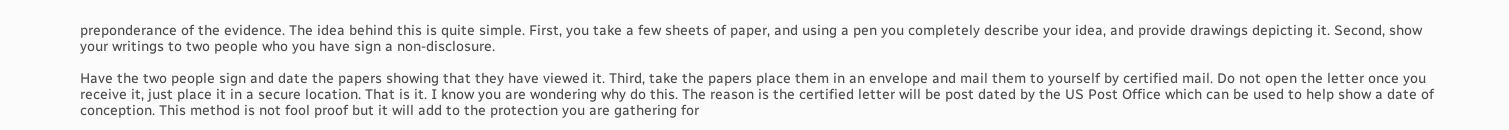preponderance of the evidence. The idea behind this is quite simple. First, you take a few sheets of paper, and using a pen you completely describe your idea, and provide drawings depicting it. Second, show your writings to two people who you have sign a non-disclosure.

Have the two people sign and date the papers showing that they have viewed it. Third, take the papers place them in an envelope and mail them to yourself by certified mail. Do not open the letter once you receive it, just place it in a secure location. That is it. I know you are wondering why do this. The reason is the certified letter will be post dated by the US Post Office which can be used to help show a date of conception. This method is not fool proof but it will add to the protection you are gathering for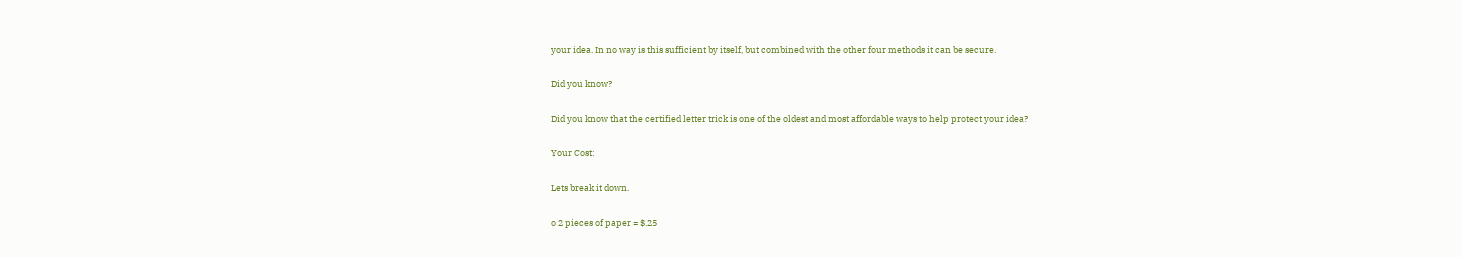your idea. In no way is this sufficient by itself, but combined with the other four methods it can be secure.

Did you know?

Did you know that the certified letter trick is one of the oldest and most affordable ways to help protect your idea?

Your Cost:

Lets break it down.

o 2 pieces of paper = $.25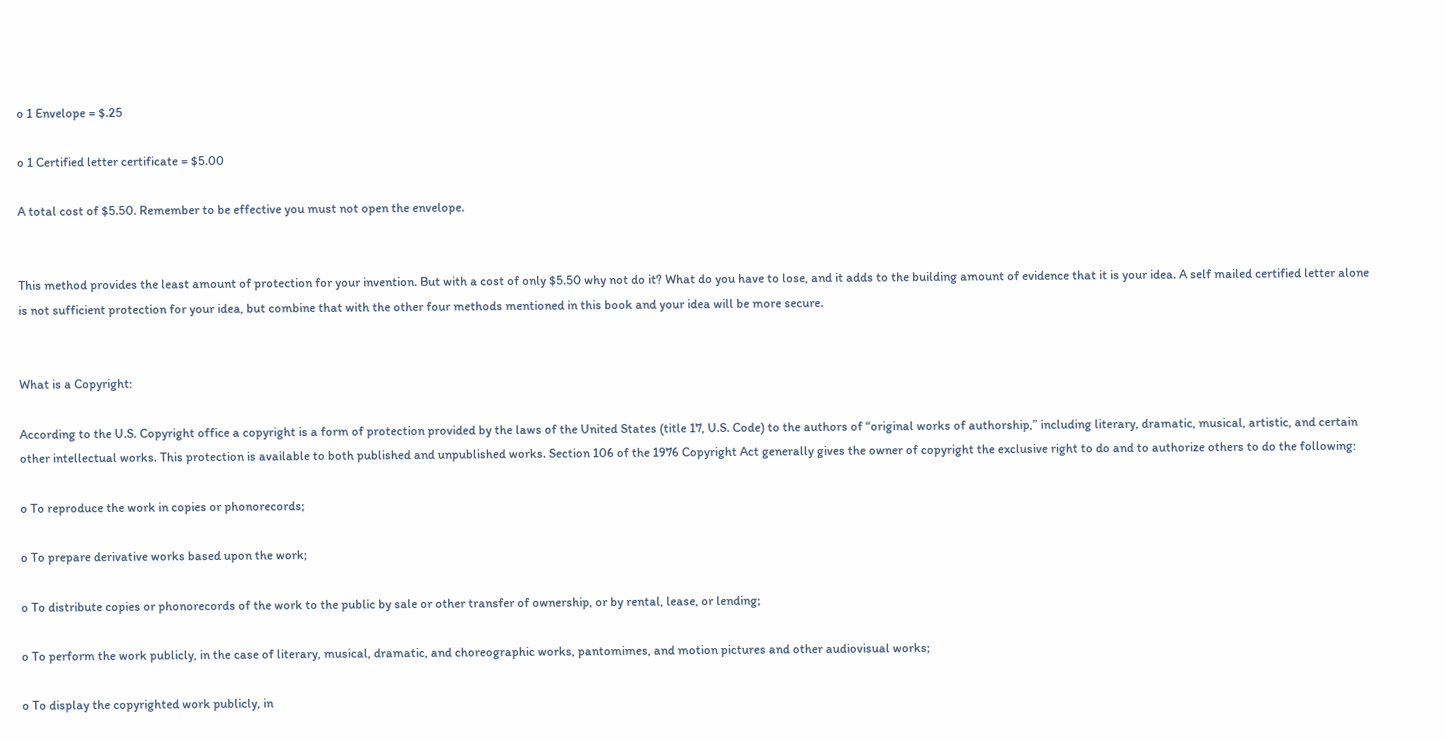o 1 Envelope = $.25

o 1 Certified letter certificate = $5.00

A total cost of $5.50. Remember to be effective you must not open the envelope.


This method provides the least amount of protection for your invention. But with a cost of only $5.50 why not do it? What do you have to lose, and it adds to the building amount of evidence that it is your idea. A self mailed certified letter alone is not sufficient protection for your idea, but combine that with the other four methods mentioned in this book and your idea will be more secure.


What is a Copyright:

According to the U.S. Copyright office a copyright is a form of protection provided by the laws of the United States (title 17, U.S. Code) to the authors of “original works of authorship,” including literary, dramatic, musical, artistic, and certain other intellectual works. This protection is available to both published and unpublished works. Section 106 of the 1976 Copyright Act generally gives the owner of copyright the exclusive right to do and to authorize others to do the following:

o To reproduce the work in copies or phonorecords;

o To prepare derivative works based upon the work;

o To distribute copies or phonorecords of the work to the public by sale or other transfer of ownership, or by rental, lease, or lending;

o To perform the work publicly, in the case of literary, musical, dramatic, and choreographic works, pantomimes, and motion pictures and other audiovisual works;

o To display the copyrighted work publicly, in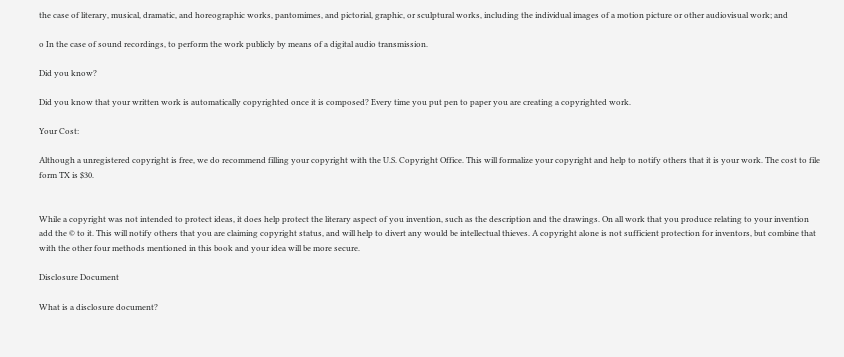the case of literary, musical, dramatic, and horeographic works, pantomimes, and pictorial, graphic, or sculptural works, including the individual images of a motion picture or other audiovisual work; and

o In the case of sound recordings, to perform the work publicly by means of a digital audio transmission.

Did you know?

Did you know that your written work is automatically copyrighted once it is composed? Every time you put pen to paper you are creating a copyrighted work.

Your Cost:

Although a unregistered copyright is free, we do recommend filling your copyright with the U.S. Copyright Office. This will formalize your copyright and help to notify others that it is your work. The cost to file form TX is $30.


While a copyright was not intended to protect ideas, it does help protect the literary aspect of you invention, such as the description and the drawings. On all work that you produce relating to your invention add the © to it. This will notify others that you are claiming copyright status, and will help to divert any would be intellectual thieves. A copyright alone is not sufficient protection for inventors, but combine that with the other four methods mentioned in this book and your idea will be more secure.

Disclosure Document

What is a disclosure document?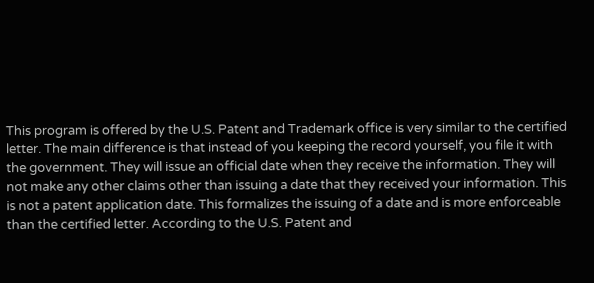This program is offered by the U.S. Patent and Trademark office is very similar to the certified letter. The main difference is that instead of you keeping the record yourself, you file it with the government. They will issue an official date when they receive the information. They will not make any other claims other than issuing a date that they received your information. This is not a patent application date. This formalizes the issuing of a date and is more enforceable than the certified letter. According to the U.S. Patent and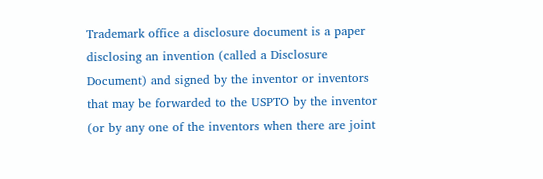Trademark office a disclosure document is a paper disclosing an invention (called a Disclosure Document) and signed by the inventor or inventors that may be forwarded to the USPTO by the inventor (or by any one of the inventors when there are joint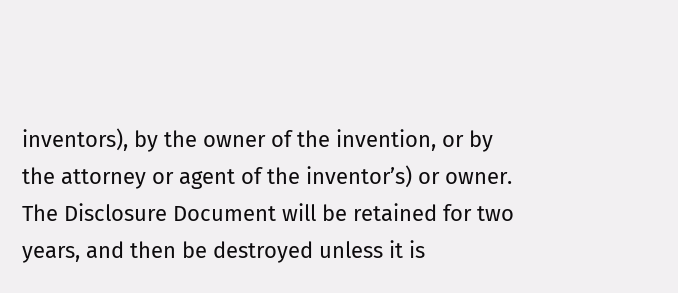inventors), by the owner of the invention, or by the attorney or agent of the inventor’s) or owner. The Disclosure Document will be retained for two years, and then be destroyed unless it is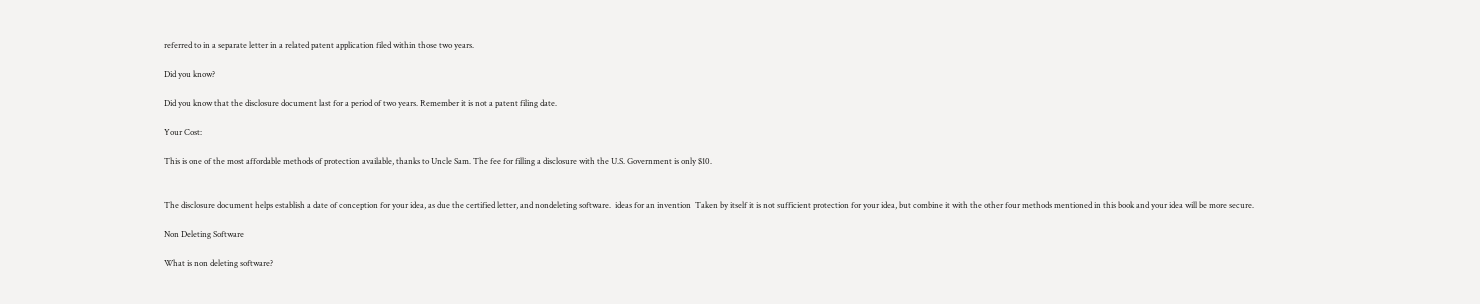referred to in a separate letter in a related patent application filed within those two years.

Did you know?

Did you know that the disclosure document last for a period of two years. Remember it is not a patent filing date.

Your Cost:

This is one of the most affordable methods of protection available, thanks to Uncle Sam. The fee for filling a disclosure with the U.S. Government is only $10.


The disclosure document helps establish a date of conception for your idea, as due the certified letter, and nondeleting software.  ideas for an invention  Taken by itself it is not sufficient protection for your idea, but combine it with the other four methods mentioned in this book and your idea will be more secure.

Non Deleting Software

What is non deleting software?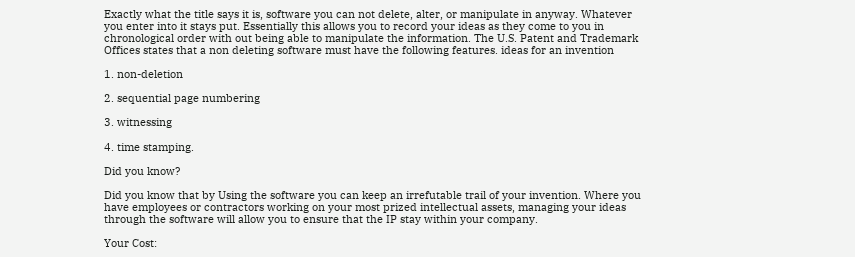Exactly what the title says it is, software you can not delete, alter, or manipulate in anyway. Whatever you enter into it stays put. Essentially this allows you to record your ideas as they come to you in chronological order with out being able to manipulate the information. The U.S. Patent and Trademark Offices states that a non deleting software must have the following features. ideas for an invention

1. non-deletion

2. sequential page numbering

3. witnessing

4. time stamping.

Did you know?

Did you know that by Using the software you can keep an irrefutable trail of your invention. Where you have employees or contractors working on your most prized intellectual assets, managing your ideas through the software will allow you to ensure that the IP stay within your company.

Your Cost: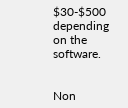$30-$500 depending on the software.


Non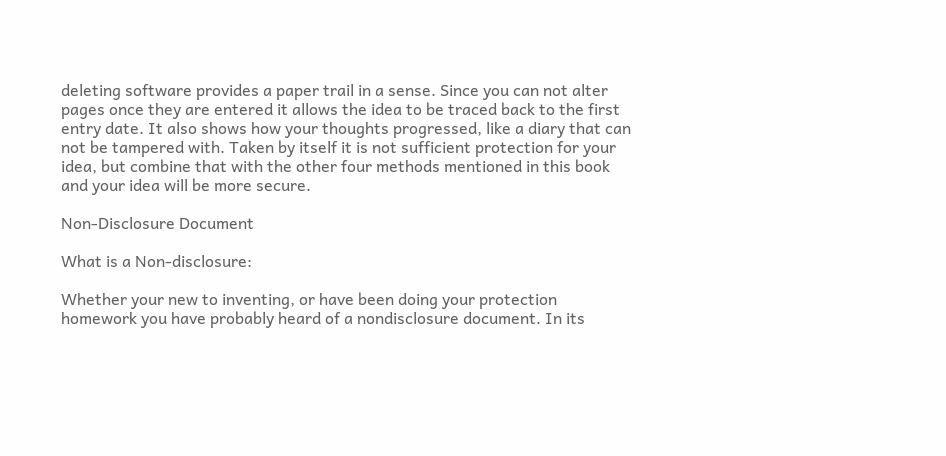deleting software provides a paper trail in a sense. Since you can not alter pages once they are entered it allows the idea to be traced back to the first entry date. It also shows how your thoughts progressed, like a diary that can not be tampered with. Taken by itself it is not sufficient protection for your idea, but combine that with the other four methods mentioned in this book and your idea will be more secure.

Non-Disclosure Document

What is a Non-disclosure:

Whether your new to inventing, or have been doing your protection homework you have probably heard of a nondisclosure document. In its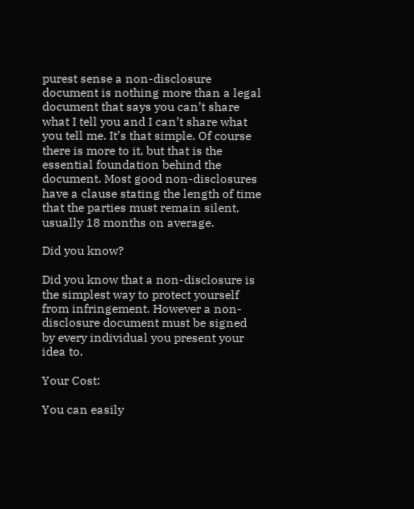purest sense a non-disclosure document is nothing more than a legal document that says you can’t share what I tell you and I can’t share what you tell me. It’s that simple. Of course there is more to it, but that is the essential foundation behind the document. Most good non-disclosures have a clause stating the length of time that the parties must remain silent, usually 18 months on average.

Did you know?

Did you know that a non-disclosure is the simplest way to protect yourself from infringement. However a non-disclosure document must be signed by every individual you present your idea to.

Your Cost:

You can easily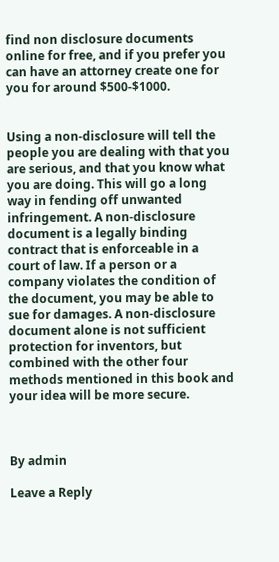find non disclosure documents online for free, and if you prefer you can have an attorney create one for you for around $500-$1000.


Using a non-disclosure will tell the people you are dealing with that you are serious, and that you know what you are doing. This will go a long way in fending off unwanted infringement. A non-disclosure document is a legally binding contract that is enforceable in a court of law. If a person or a company violates the condition of the document, you may be able to sue for damages. A non-disclosure document alone is not sufficient protection for inventors, but combined with the other four methods mentioned in this book and your idea will be more secure.



By admin

Leave a Reply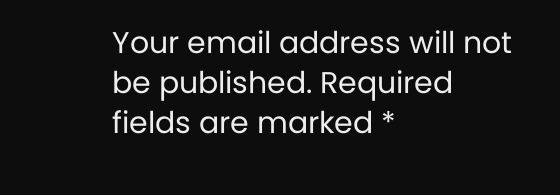Your email address will not be published. Required fields are marked *